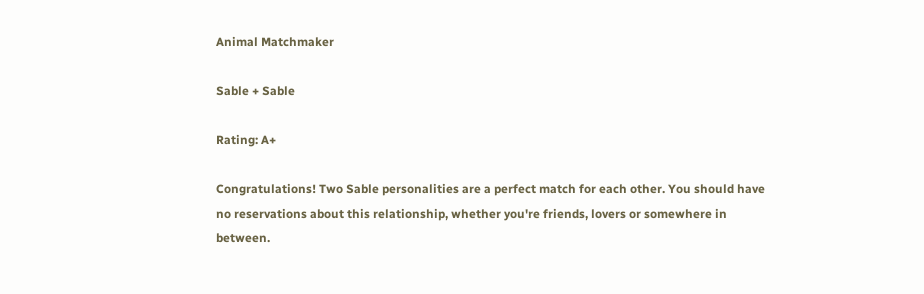Animal Matchmaker

Sable + Sable

Rating: A+

Congratulations! Two Sable personalities are a perfect match for each other. You should have no reservations about this relationship, whether you're friends, lovers or somewhere in between.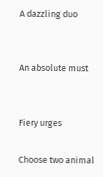A dazzling duo


An absolute must


Fiery urges

Choose two animal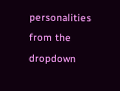personalities from the dropdown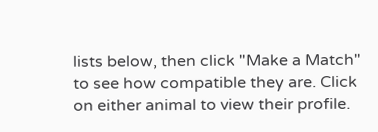lists below, then click "Make a Match" to see how compatible they are. Click on either animal to view their profile.